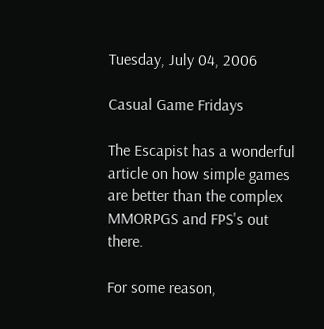Tuesday, July 04, 2006

Casual Game Fridays

The Escapist has a wonderful article on how simple games are better than the complex MMORPGS and FPS's out there.

For some reason,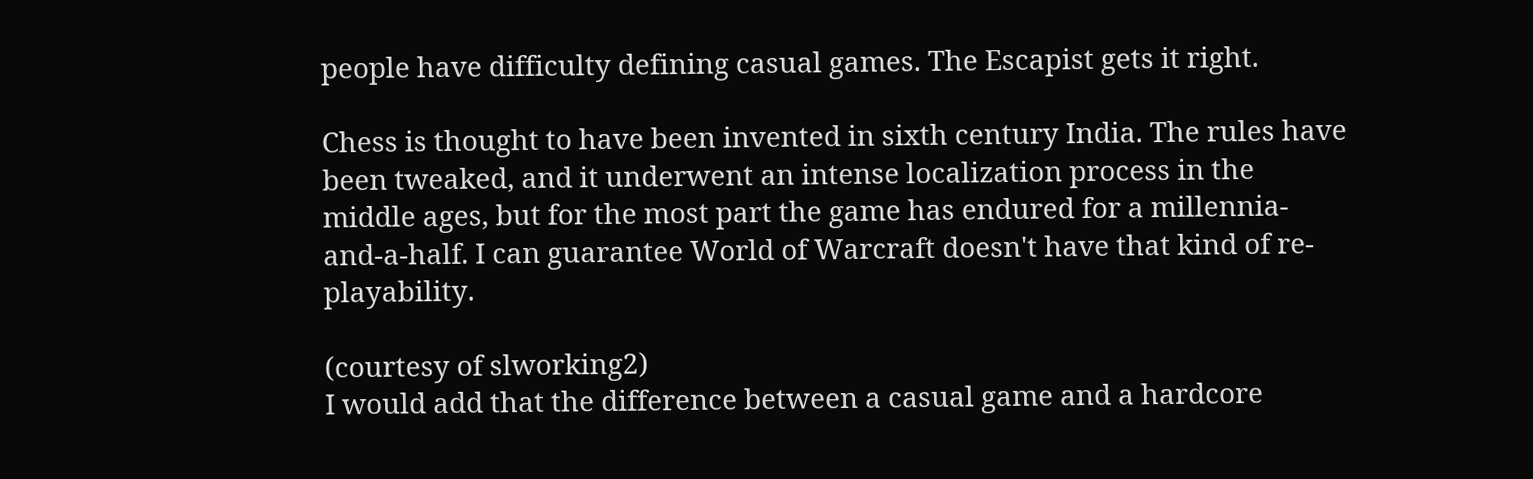people have difficulty defining casual games. The Escapist gets it right.

Chess is thought to have been invented in sixth century India. The rules have been tweaked, and it underwent an intense localization process in the middle ages, but for the most part the game has endured for a millennia-and-a-half. I can guarantee World of Warcraft doesn't have that kind of re-playability.

(courtesy of slworking2)
I would add that the difference between a casual game and a hardcore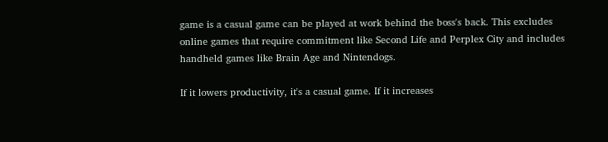game is a casual game can be played at work behind the boss's back. This excludes online games that require commitment like Second Life and Perplex City and includes handheld games like Brain Age and Nintendogs.

If it lowers productivity, it's a casual game. If it increases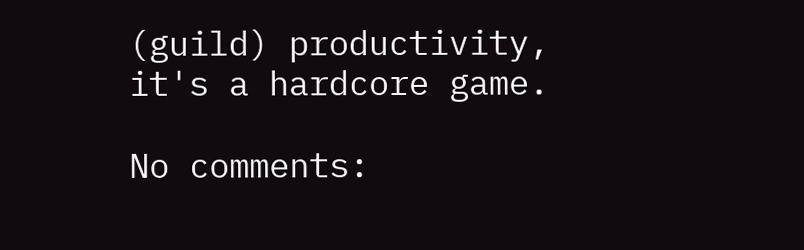(guild) productivity,
it's a hardcore game.

No comments: